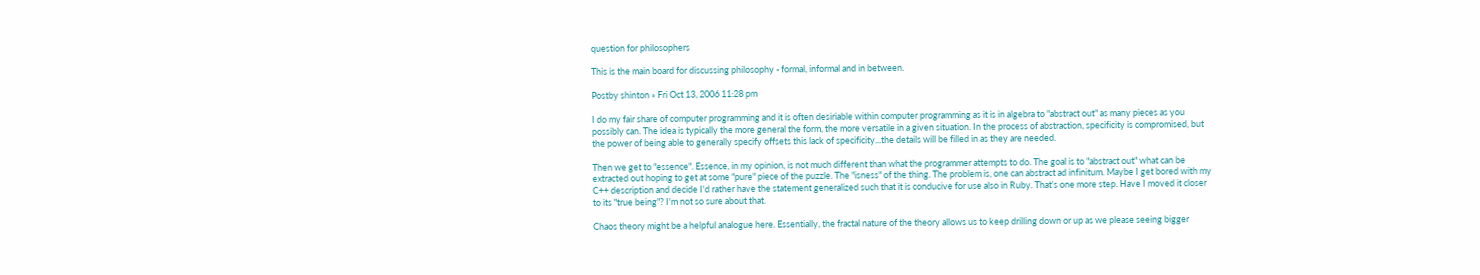question for philosophers

This is the main board for discussing philosophy - formal, informal and in between.

Postby shinton » Fri Oct 13, 2006 11:28 pm

I do my fair share of computer programming and it is often desiriable within computer programming as it is in algebra to "abstract out" as many pieces as you possibly can. The idea is typically the more general the form, the more versatile in a given situation. In the process of abstraction, specificity is compromised, but the power of being able to generally specify offsets this lack of specificity...the details will be filled in as they are needed.

Then we get to "essence". Essence, in my opinion, is not much different than what the programmer attempts to do. The goal is to "abstract out" what can be extracted out hoping to get at some "pure" piece of the puzzle. The "isness" of the thing. The problem is, one can abstract ad infinitum. Maybe I get bored with my C++ description and decide I'd rather have the statement generalized such that it is conducive for use also in Ruby. That's one more step. Have I moved it closer to its "true being"? I'm not so sure about that.

Chaos theory might be a helpful analogue here. Essentially, the fractal nature of the theory allows us to keep drilling down or up as we please seeing bigger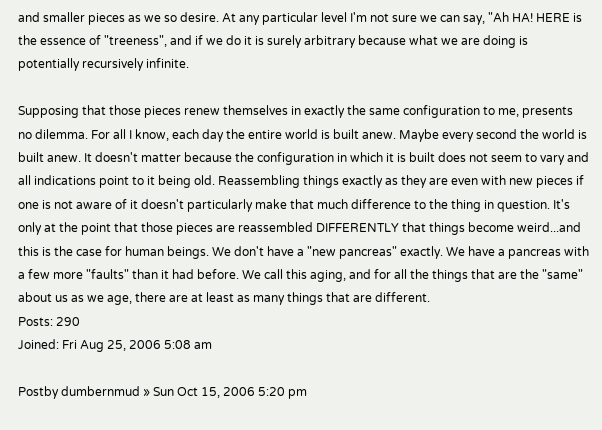and smaller pieces as we so desire. At any particular level I'm not sure we can say, "Ah HA! HERE is the essence of "treeness", and if we do it is surely arbitrary because what we are doing is potentially recursively infinite.

Supposing that those pieces renew themselves in exactly the same configuration to me, presents no dilemma. For all I know, each day the entire world is built anew. Maybe every second the world is built anew. It doesn't matter because the configuration in which it is built does not seem to vary and all indications point to it being old. Reassembling things exactly as they are even with new pieces if one is not aware of it doesn't particularly make that much difference to the thing in question. It's only at the point that those pieces are reassembled DIFFERENTLY that things become weird...and this is the case for human beings. We don't have a "new pancreas" exactly. We have a pancreas with a few more "faults" than it had before. We call this aging, and for all the things that are the "same" about us as we age, there are at least as many things that are different.
Posts: 290
Joined: Fri Aug 25, 2006 5:08 am

Postby dumbernmud » Sun Oct 15, 2006 5:20 pm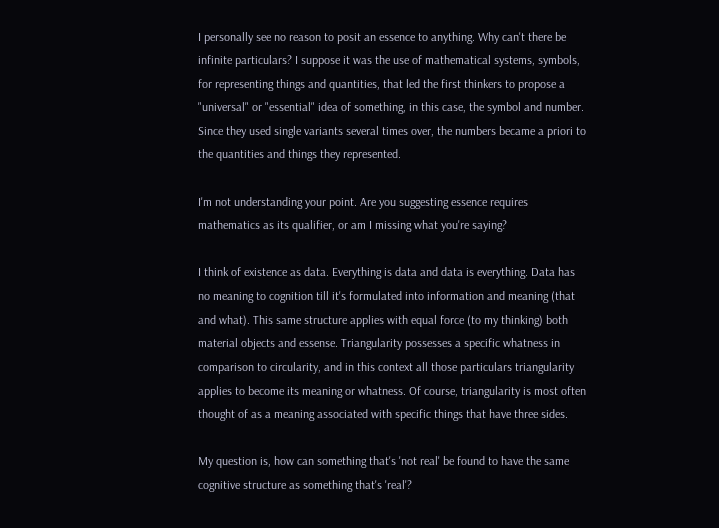I personally see no reason to posit an essence to anything. Why can't there be infinite particulars? I suppose it was the use of mathematical systems, symbols, for representing things and quantities, that led the first thinkers to propose a "universal" or "essential" idea of something, in this case, the symbol and number. Since they used single variants several times over, the numbers became a priori to the quantities and things they represented.

I'm not understanding your point. Are you suggesting essence requires mathematics as its qualifier, or am I missing what you're saying?

I think of existence as data. Everything is data and data is everything. Data has no meaning to cognition till it's formulated into information and meaning (that and what). This same structure applies with equal force (to my thinking) both material objects and essense. Triangularity possesses a specific whatness in comparison to circularity, and in this context all those particulars triangularity applies to become its meaning or whatness. Of course, triangularity is most often thought of as a meaning associated with specific things that have three sides.

My question is, how can something that's 'not real' be found to have the same cognitive structure as something that's 'real'?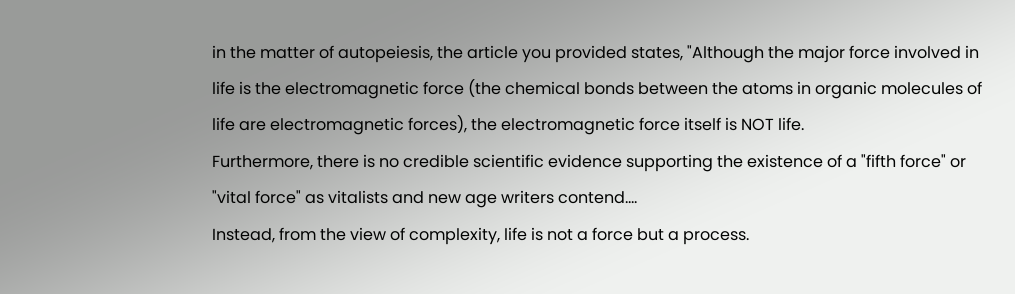in the matter of autopeiesis, the article you provided states, "Although the major force involved in life is the electromagnetic force (the chemical bonds between the atoms in organic molecules of life are electromagnetic forces), the electromagnetic force itself is NOT life.
Furthermore, there is no credible scientific evidence supporting the existence of a "fifth force" or "vital force" as vitalists and new age writers contend....
Instead, from the view of complexity, life is not a force but a process.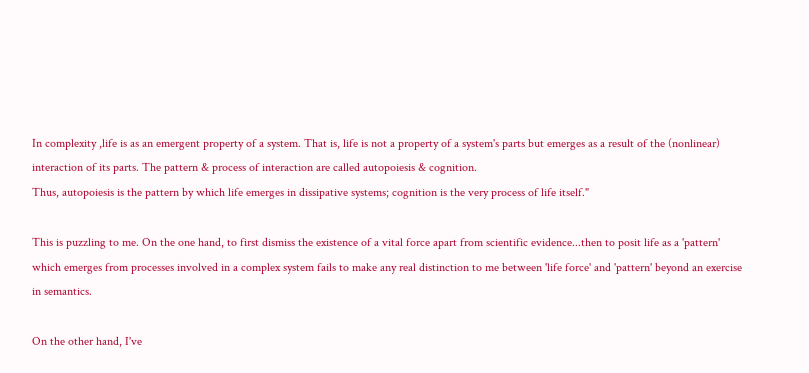In complexity ,life is as an emergent property of a system. That is, life is not a property of a system's parts but emerges as a result of the (nonlinear) interaction of its parts. The pattern & process of interaction are called autopoiesis & cognition.
Thus, autopoiesis is the pattern by which life emerges in dissipative systems; cognition is the very process of life itself."

This is puzzling to me. On the one hand, to first dismiss the existence of a vital force apart from scientific evidence...then to posit life as a 'pattern' which emerges from processes involved in a complex system fails to make any real distinction to me between 'life force' and 'pattern' beyond an exercise in semantics.

On the other hand, I've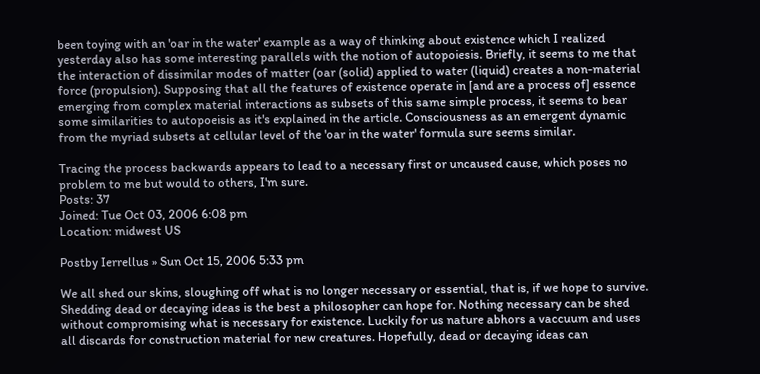been toying with an 'oar in the water' example as a way of thinking about existence which I realized yesterday also has some interesting parallels with the notion of autopoiesis. Briefly, it seems to me that the interaction of dissimilar modes of matter (oar (solid) applied to water (liquid) creates a non-material force (propulsion). Supposing that all the features of existence operate in [and are a process of] essence emerging from complex material interactions as subsets of this same simple process, it seems to bear some similarities to autopoeisis as it's explained in the article. Consciousness as an emergent dynamic from the myriad subsets at cellular level of the 'oar in the water' formula sure seems similar.

Tracing the process backwards appears to lead to a necessary first or uncaused cause, which poses no problem to me but would to others, I'm sure.
Posts: 37
Joined: Tue Oct 03, 2006 6:08 pm
Location: midwest US

Postby Ierrellus » Sun Oct 15, 2006 5:33 pm

We all shed our skins, sloughing off what is no longer necessary or essential, that is, if we hope to survive. Shedding dead or decaying ideas is the best a philosopher can hope for. Nothing necessary can be shed without compromising what is necessary for existence. Luckily for us nature abhors a vaccuum and uses all discards for construction material for new creatures. Hopefully, dead or decaying ideas can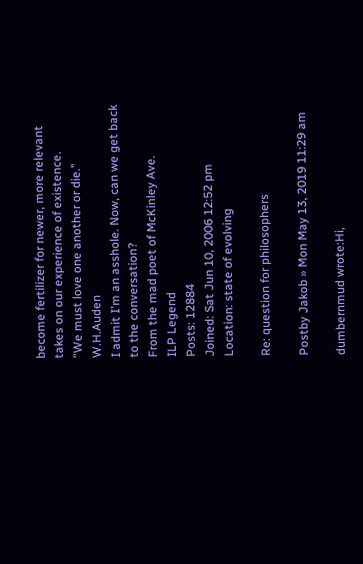become fertilizer for newer, more relevant takes on our experience of existence.
"We must love one another or die." W.H.Auden
I admit I'm an asshole. Now, can we get back to the conversation?
From the mad poet of McKinley Ave.
ILP Legend
Posts: 12884
Joined: Sat Jun 10, 2006 12:52 pm
Location: state of evolving

Re: question for philosophers

Postby Jakob » Mon May 13, 2019 11:29 am

dumbernmud wrote:Hi,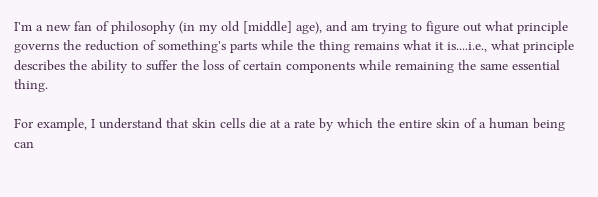I'm a new fan of philosophy (in my old [middle] age), and am trying to figure out what principle governs the reduction of something's parts while the thing remains what it is....i.e., what principle describes the ability to suffer the loss of certain components while remaining the same essential thing.

For example, I understand that skin cells die at a rate by which the entire skin of a human being can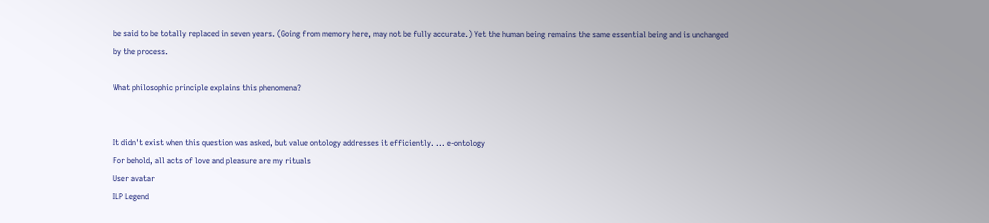be said to be totally replaced in seven years. (Going from memory here, may not be fully accurate.) Yet the human being remains the same essential being and is unchanged by the process.

What philosophic principle explains this phenomena?


It didn't exist when this question was asked, but value ontology addresses it efficiently. ... e-ontology
For behold, all acts of love and pleasure are my rituals
User avatar
ILP Legend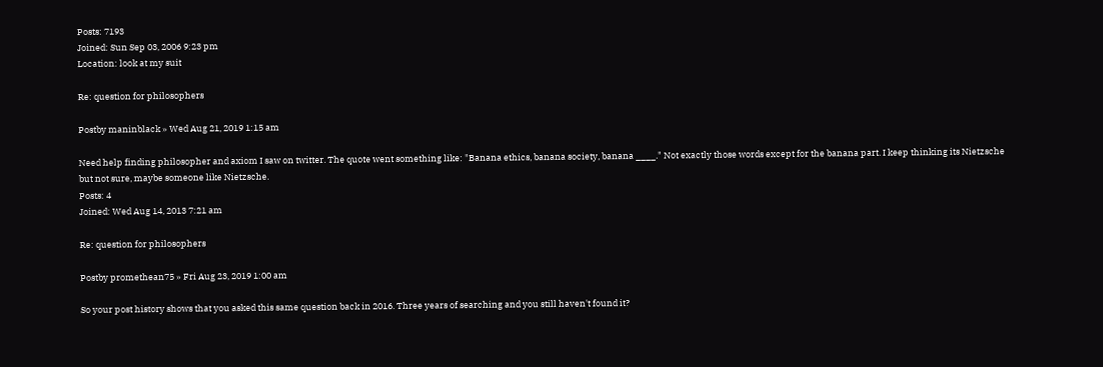Posts: 7193
Joined: Sun Sep 03, 2006 9:23 pm
Location: look at my suit

Re: question for philosophers

Postby maninblack » Wed Aug 21, 2019 1:15 am

Need help finding philosopher and axiom I saw on twitter. The quote went something like: "Banana ethics, banana society, banana ____." Not exactly those words except for the banana part. I keep thinking its Nietzsche but not sure, maybe someone like Nietzsche.
Posts: 4
Joined: Wed Aug 14, 2013 7:21 am

Re: question for philosophers

Postby promethean75 » Fri Aug 23, 2019 1:00 am

So your post history shows that you asked this same question back in 2016. Three years of searching and you still haven't found it?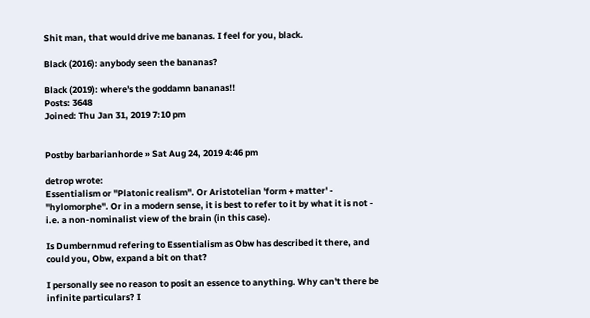Shit man, that would drive me bananas. I feel for you, black.

Black (2016): anybody seen the bananas?

Black (2019): where's the goddamn bananas!!
Posts: 3648
Joined: Thu Jan 31, 2019 7:10 pm


Postby barbarianhorde » Sat Aug 24, 2019 4:46 pm

detrop wrote:
Essentialism or "Platonic realism". Or Aristotelian 'form + matter' - "hylomorphe". Or in a modern sense, it is best to refer to it by what it is not - i.e. a non-nominalist view of the brain (in this case).

Is Dumbernmud refering to Essentialism as Obw has described it there, and could you, Obw, expand a bit on that?

I personally see no reason to posit an essence to anything. Why can't there be infinite particulars? I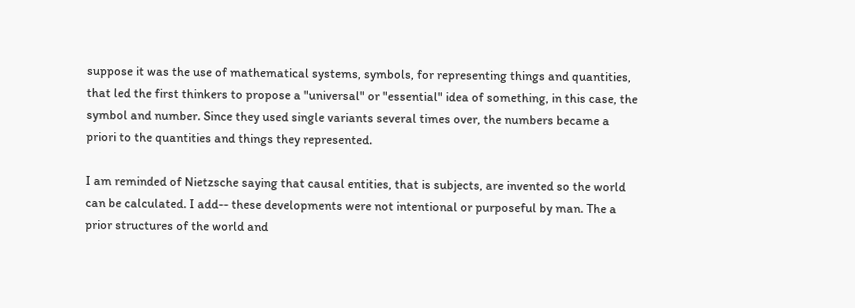suppose it was the use of mathematical systems, symbols, for representing things and quantities, that led the first thinkers to propose a "universal" or "essential" idea of something, in this case, the symbol and number. Since they used single variants several times over, the numbers became a priori to the quantities and things they represented.

I am reminded of Nietzsche saying that causal entities, that is subjects, are invented so the world can be calculated. I add-- these developments were not intentional or purposeful by man. The a prior structures of the world and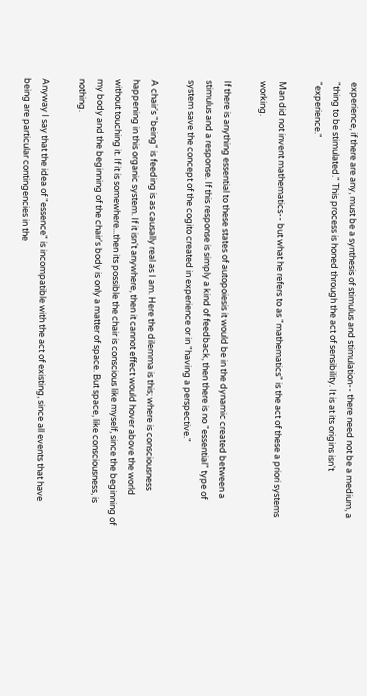experience, if there are any, must be a synthesis of stimulus and stimulation-- there need not be a medium, a "thing to be stimulated." This process is honed through the act of sensibility. It is at its origins isn't "experience."

Man did not invent mathematics-- but what he refers to as "mathematics" is the act of these a priori systems working.

If there is anything essential to these states of autopoiesis it would be in the dynamic created between a stimulus and a response. If this response is simply a kind of feedback, then there is no "essential" type of system save the concept of the cogito created in experience or in "having a perspective."

A chair's "being" is feeding is as causally real as I am. Here the dilemma is this; where is consciousness happening in this organic system. If it isn't anywhere, then it cannot effect would hover above the world without touching it. If it is somewhere...then its possible the chair is conscious like myself, since the beginning of my body and the beginning of the chair's body is only a matter of space. But space, like consciousness, is nothing.

Anyway I say that the idea of "essence" is incompatible with the act of existing, since all events that have being are particular contingencies in the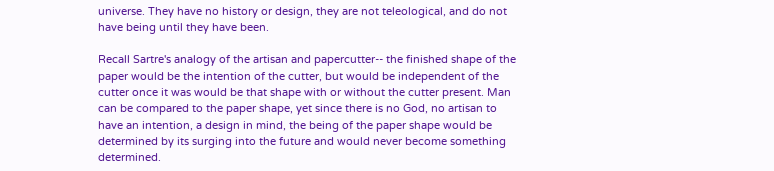universe. They have no history or design, they are not teleological, and do not have being until they have been.

Recall Sartre's analogy of the artisan and papercutter-- the finished shape of the paper would be the intention of the cutter, but would be independent of the cutter once it was would be that shape with or without the cutter present. Man can be compared to the paper shape, yet since there is no God, no artisan to have an intention, a design in mind, the being of the paper shape would be determined by its surging into the future and would never become something determined.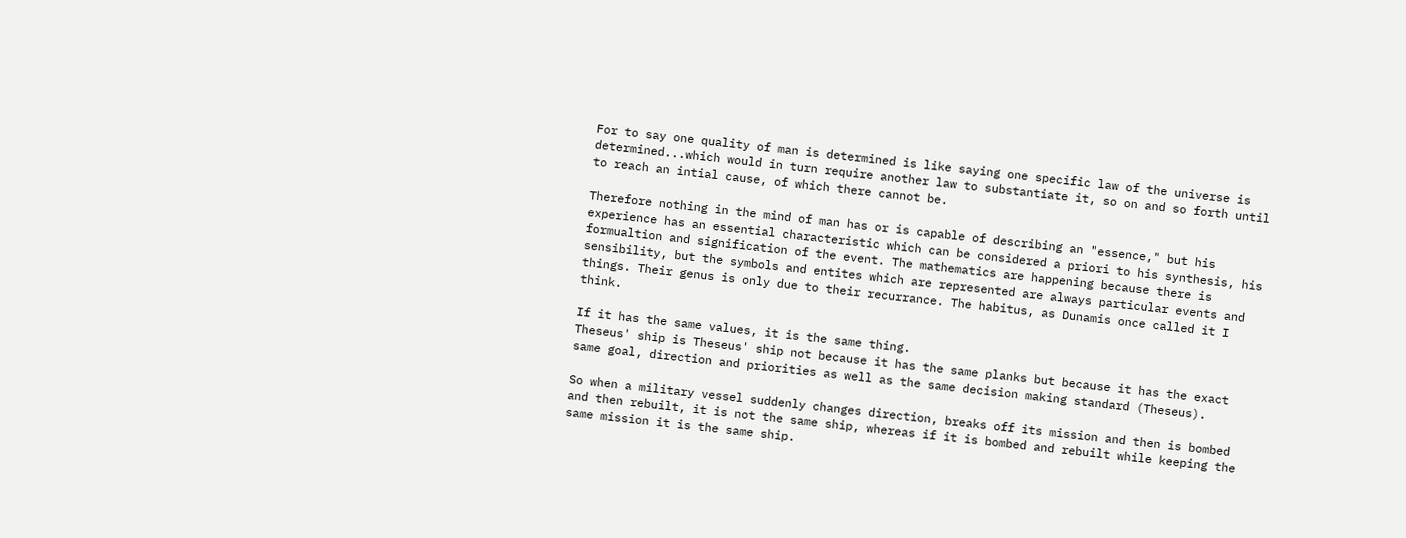For to say one quality of man is determined is like saying one specific law of the universe is determined...which would in turn require another law to substantiate it, so on and so forth until to reach an intial cause, of which there cannot be.

Therefore nothing in the mind of man has or is capable of describing an "essence," but his experience has an essential characteristic which can be considered a priori to his synthesis, his formualtion and signification of the event. The mathematics are happening because there is sensibility, but the symbols and entites which are represented are always particular events and things. Their genus is only due to their recurrance. The habitus, as Dunamis once called it I think.

If it has the same values, it is the same thing.
Theseus' ship is Theseus' ship not because it has the same planks but because it has the exact same goal, direction and priorities as well as the same decision making standard (Theseus).

So when a military vessel suddenly changes direction, breaks off its mission and then is bombed and then rebuilt, it is not the same ship, whereas if it is bombed and rebuilt while keeping the same mission it is the same ship.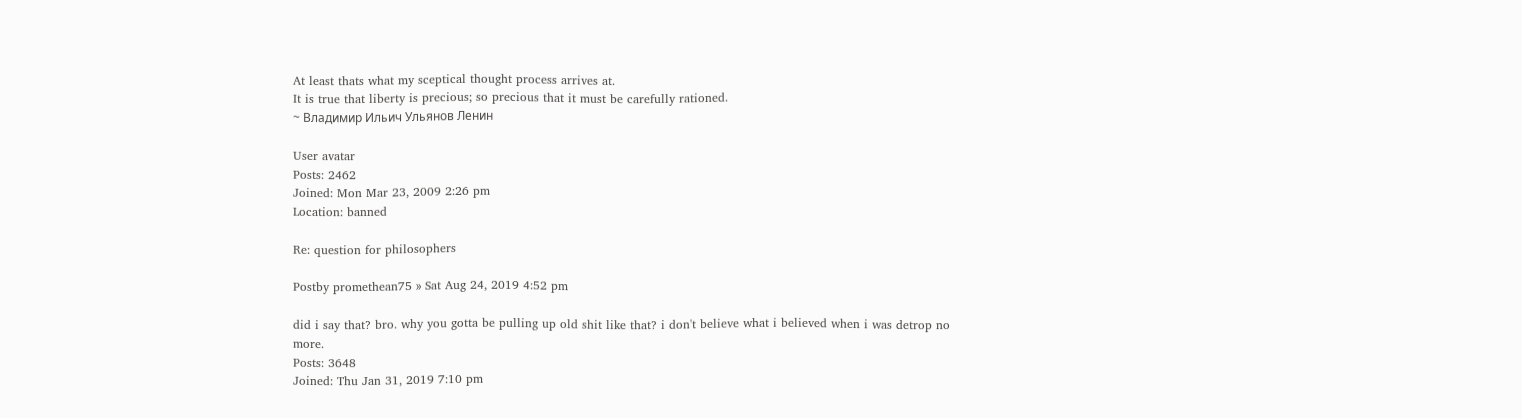At least thats what my sceptical thought process arrives at.
It is true that liberty is precious; so precious that it must be carefully rationed.
~ Владимир Ильич Ульянов Ленин

User avatar
Posts: 2462
Joined: Mon Mar 23, 2009 2:26 pm
Location: banned

Re: question for philosophers

Postby promethean75 » Sat Aug 24, 2019 4:52 pm

did i say that? bro. why you gotta be pulling up old shit like that? i don't believe what i believed when i was detrop no more.
Posts: 3648
Joined: Thu Jan 31, 2019 7:10 pm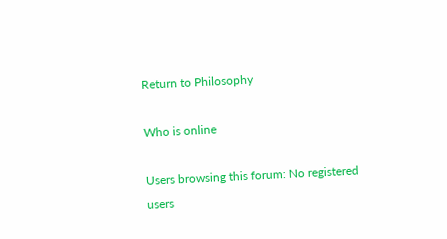Return to Philosophy

Who is online

Users browsing this forum: No registered users